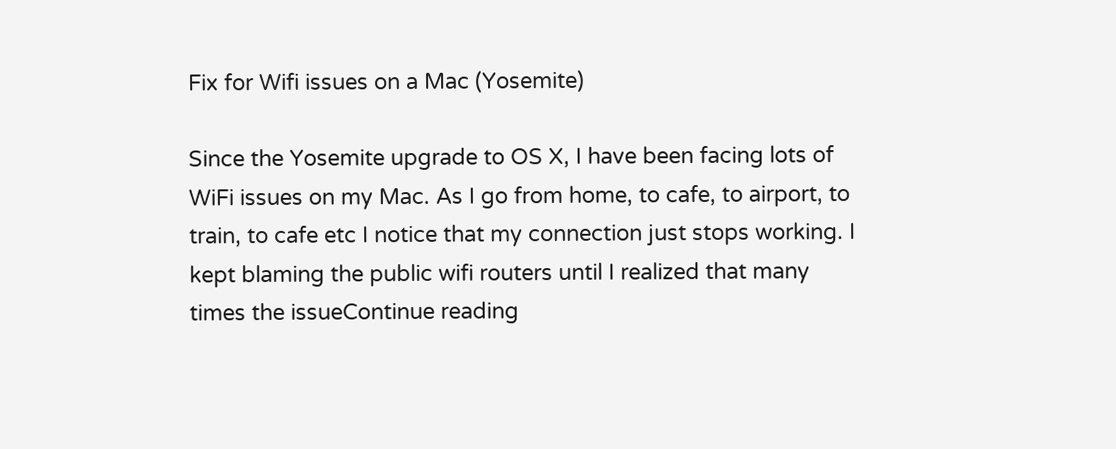Fix for Wifi issues on a Mac (Yosemite)

Since the Yosemite upgrade to OS X, I have been facing lots of WiFi issues on my Mac. As I go from home, to cafe, to airport, to train, to cafe etc I notice that my connection just stops working. I kept blaming the public wifi routers until I realized that many times the issueContinue reading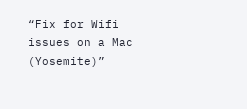“Fix for Wifi issues on a Mac (Yosemite)”